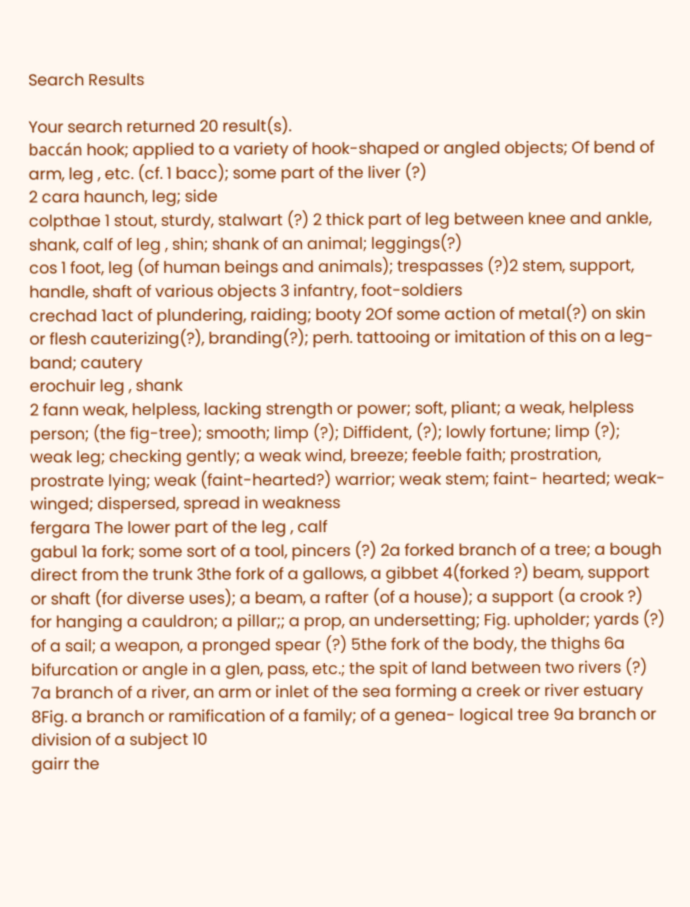Search Results

Your search returned 20 result(s).
baccán hook; applied to a variety of hook-shaped or angled objects; Of bend of arm, leg , etc. (cf. 1 bacc); some part of the liver (?)
2 cara haunch, leg; side
colpthae 1 stout, sturdy, stalwart (?) 2 thick part of leg between knee and ankle, shank, calf of leg , shin; shank of an animal; leggings(?)
cos 1 foot, leg (of human beings and animals); trespasses (?)2 stem, support, handle, shaft of various objects 3 infantry, foot-soldiers
crechad 1act of plundering, raiding; booty 2Of some action of metal(?) on skin or flesh cauterizing(?), branding(?); perh. tattooing or imitation of this on a leg-band; cautery
erochuir leg , shank
2 fann weak, helpless, lacking strength or power; soft, pliant; a weak, helpless person; (the fig-tree); smooth; limp (?); Diffident, (?); lowly fortune; limp (?); weak leg; checking gently; a weak wind, breeze; feeble faith; prostration, prostrate lying; weak (faint-hearted?) warrior; weak stem; faint- hearted; weak-winged; dispersed, spread in weakness
fergara The lower part of the leg , calf
gabul 1a fork; some sort of a tool, pincers (?) 2a forked branch of a tree; a bough direct from the trunk 3the fork of a gallows, a gibbet 4(forked ?) beam, support or shaft (for diverse uses); a beam, a rafter (of a house); a support (a crook ?) for hanging a cauldron; a pillar;; a prop, an undersetting; Fig. upholder; yards (?) of a sail; a weapon, a pronged spear (?) 5the fork of the body, the thighs 6a bifurcation or angle in a glen, pass, etc.; the spit of land between two rivers (?) 7a branch of a river, an arm or inlet of the sea forming a creek or river estuary 8Fig. a branch or ramification of a family; of a genea- logical tree 9a branch or division of a subject 10
gairr the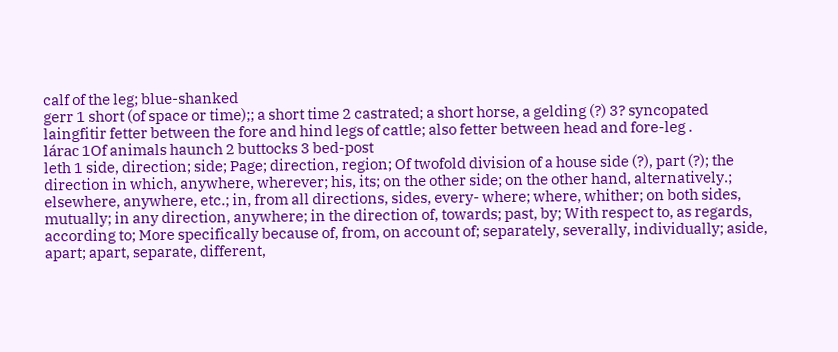calf of the leg; blue-shanked
gerr 1 short (of space or time);; a short time 2 castrated; a short horse, a gelding (?) 3? syncopated
laingfitir fetter between the fore and hind legs of cattle; also fetter between head and fore-leg .
lárac 1Of animals haunch 2 buttocks 3 bed-post
leth 1 side, direction; side; Page; direction, region; Of twofold division of a house side (?), part (?); the direction in which, anywhere, wherever; his, its; on the other side; on the other hand, alternatively.; elsewhere, anywhere, etc.; in, from all directions, sides, every- where; where, whither; on both sides, mutually; in any direction, anywhere; in the direction of, towards; past, by; With respect to, as regards, according to; More specifically because of, from, on account of; separately, severally, individually; aside, apart; apart, separate, different,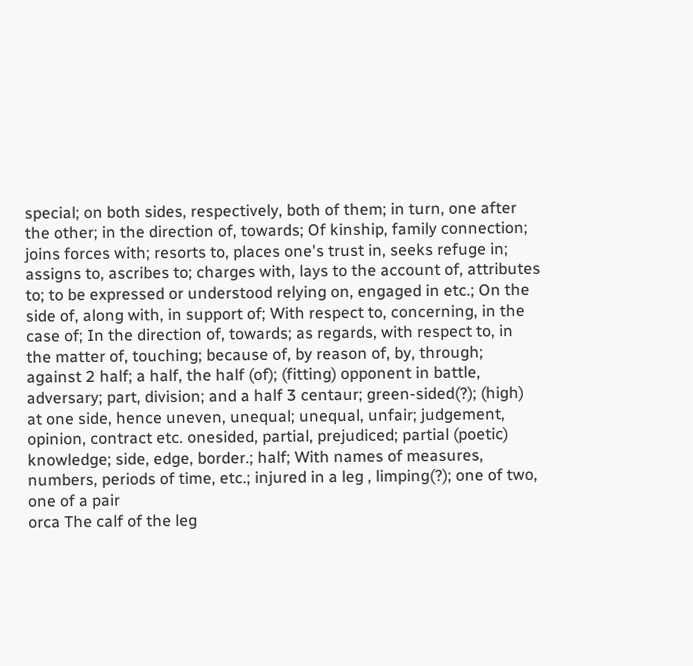special; on both sides, respectively, both of them; in turn, one after the other; in the direction of, towards; Of kinship, family connection; joins forces with; resorts to, places one's trust in, seeks refuge in; assigns to, ascribes to; charges with, lays to the account of, attributes to; to be expressed or understood relying on, engaged in etc.; On the side of, along with, in support of; With respect to, concerning, in the case of; In the direction of, towards; as regards, with respect to, in the matter of, touching; because of, by reason of, by, through; against 2 half; a half, the half (of); (fitting) opponent in battle, adversary; part, division; and a half 3 centaur; green-sided(?); (high) at one side, hence uneven, unequal; unequal, unfair; judgement, opinion, contract etc. onesided, partial, prejudiced; partial (poetic) knowledge; side, edge, border.; half; With names of measures, numbers, periods of time, etc.; injured in a leg , limping(?); one of two, one of a pair
orca The calf of the leg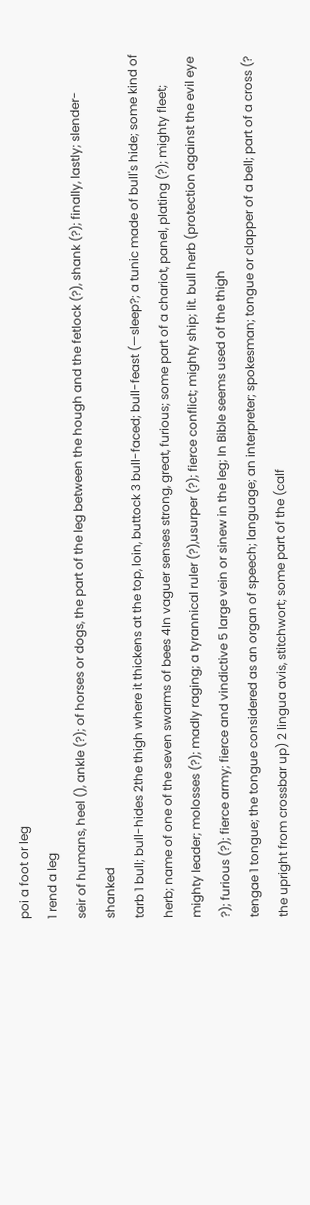poi a foot or leg
1 rend a leg
seir of humans, heel (), ankle (?); of horses or dogs, the part of the leg between the hough and the fetlock (?), shank (?); finally, lastly; slender-shanked
tarb 1 bull; bull-hides 2the thigh where it thickens at the top, loin, buttock 3 bull-faced; bull-feast (—sleep?; a tunic made of bull's hide; some kind of herb; name of one of the seven swarms of bees 4In vaguer senses strong, great, furious; some part of a chariot, panel, plating (?); mighty fleet; mighty leader; molosses (?); madly raging; a tyrannical ruler (?),usurper (?); fierce conflict; mighty ship; lit. bull herb (protection against the evil eye ?); furious (?); fierce army; fierce and vindictive 5 large vein or sinew in the leg; In Bible seems used of the thigh
tengae 1 tongue; the tongue considered as an organ of speech; language; an interpreter; spokesman; tongue or clapper of a bell; part of a cross (? the upright from crossbar up) 2 lingua avis, stitchwort; some part of the (calf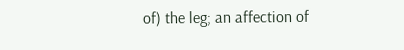of) the leg; an affection of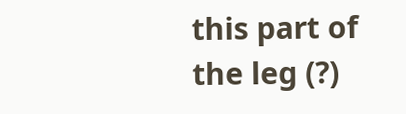this part of the leg (?)